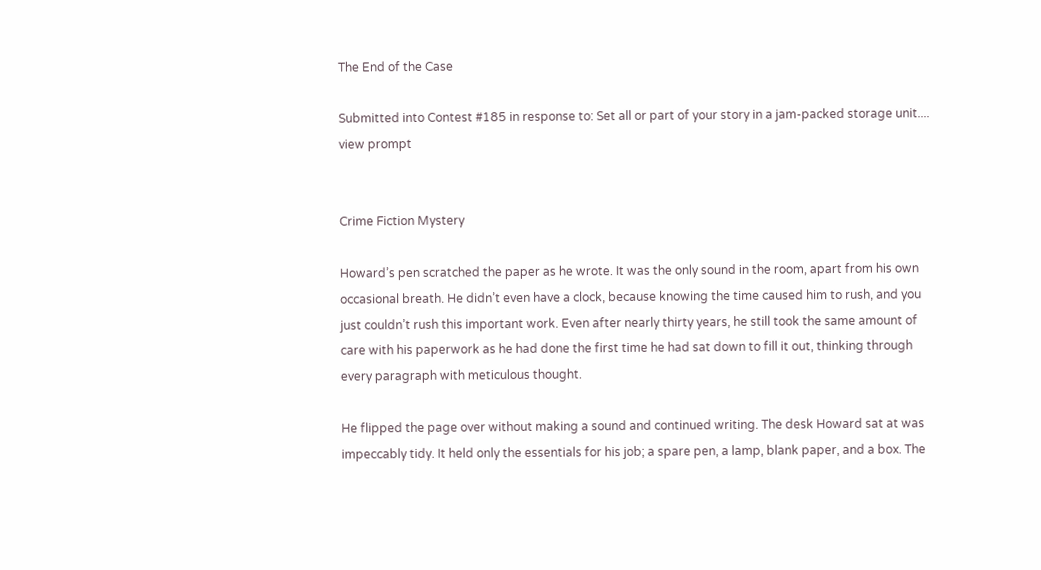The End of the Case

Submitted into Contest #185 in response to: Set all or part of your story in a jam-packed storage unit.... view prompt


Crime Fiction Mystery

Howard’s pen scratched the paper as he wrote. It was the only sound in the room, apart from his own occasional breath. He didn’t even have a clock, because knowing the time caused him to rush, and you just couldn’t rush this important work. Even after nearly thirty years, he still took the same amount of care with his paperwork as he had done the first time he had sat down to fill it out, thinking through every paragraph with meticulous thought.

He flipped the page over without making a sound and continued writing. The desk Howard sat at was impeccably tidy. It held only the essentials for his job; a spare pen, a lamp, blank paper, and a box. The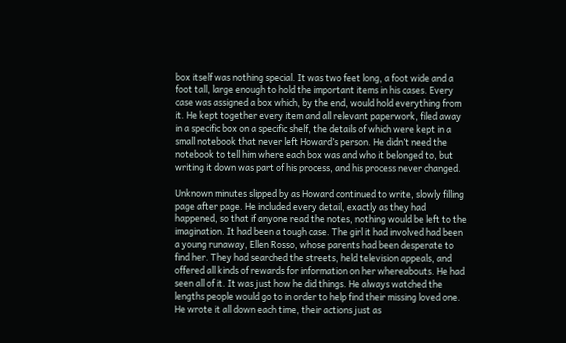box itself was nothing special. It was two feet long, a foot wide and a foot tall, large enough to hold the important items in his cases. Every case was assigned a box which, by the end, would hold everything from it. He kept together every item and all relevant paperwork, filed away in a specific box on a specific shelf, the details of which were kept in a small notebook that never left Howard’s person. He didn’t need the notebook to tell him where each box was and who it belonged to, but writing it down was part of his process, and his process never changed.

Unknown minutes slipped by as Howard continued to write, slowly filling page after page. He included every detail, exactly as they had happened, so that if anyone read the notes, nothing would be left to the imagination. It had been a tough case. The girl it had involved had been a young runaway, Ellen Rosso, whose parents had been desperate to find her. They had searched the streets, held television appeals, and offered all kinds of rewards for information on her whereabouts. He had seen all of it. It was just how he did things. He always watched the lengths people would go to in order to help find their missing loved one. He wrote it all down each time, their actions just as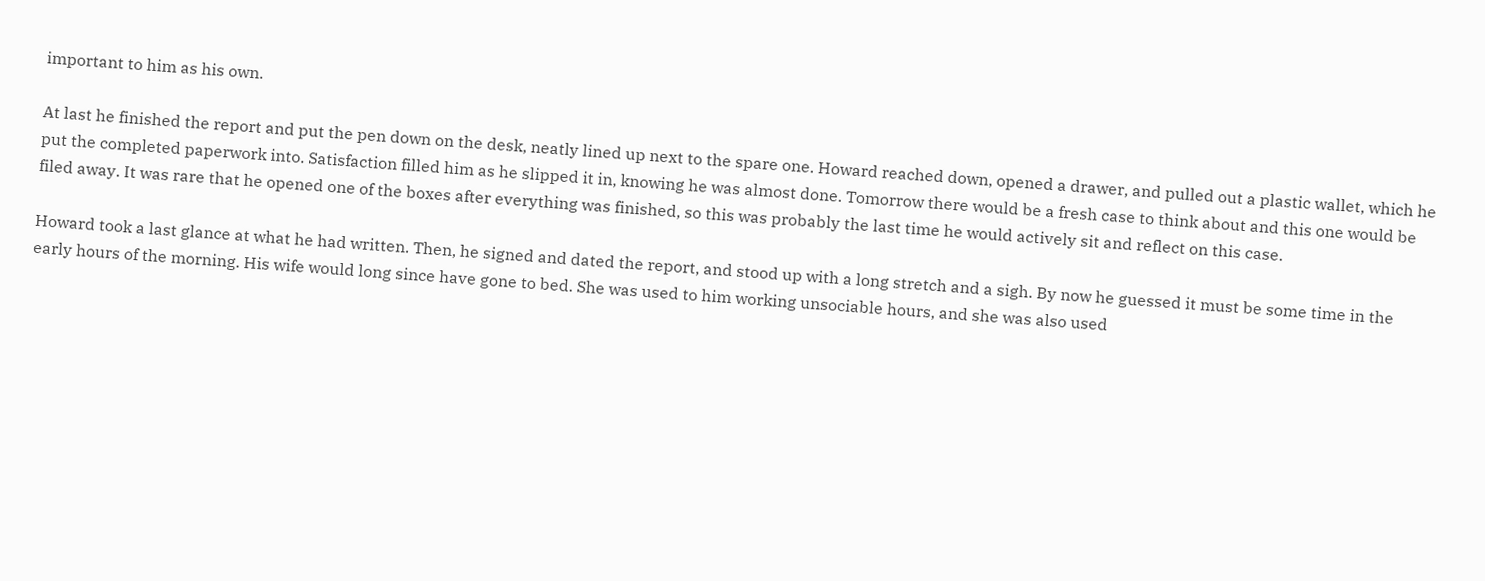important to him as his own.

At last he finished the report and put the pen down on the desk, neatly lined up next to the spare one. Howard reached down, opened a drawer, and pulled out a plastic wallet, which he put the completed paperwork into. Satisfaction filled him as he slipped it in, knowing he was almost done. Tomorrow there would be a fresh case to think about and this one would be filed away. It was rare that he opened one of the boxes after everything was finished, so this was probably the last time he would actively sit and reflect on this case.

Howard took a last glance at what he had written. Then, he signed and dated the report, and stood up with a long stretch and a sigh. By now he guessed it must be some time in the early hours of the morning. His wife would long since have gone to bed. She was used to him working unsociable hours, and she was also used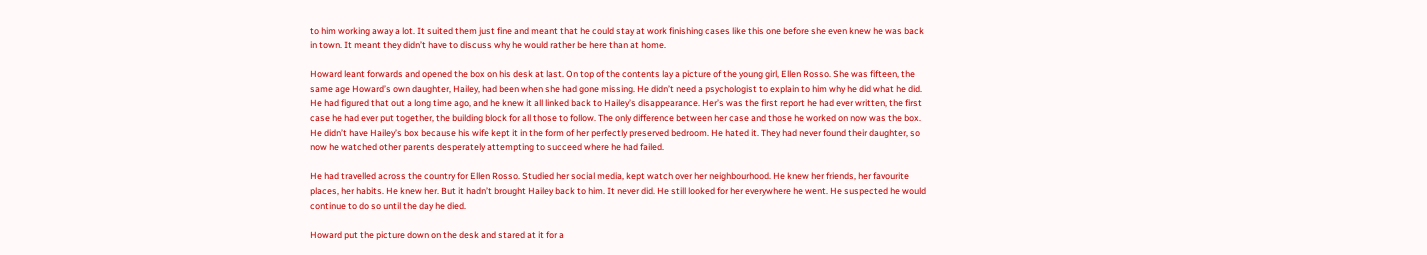to him working away a lot. It suited them just fine and meant that he could stay at work finishing cases like this one before she even knew he was back in town. It meant they didn’t have to discuss why he would rather be here than at home.

Howard leant forwards and opened the box on his desk at last. On top of the contents lay a picture of the young girl, Ellen Rosso. She was fifteen, the same age Howard’s own daughter, Hailey, had been when she had gone missing. He didn’t need a psychologist to explain to him why he did what he did. He had figured that out a long time ago, and he knew it all linked back to Hailey’s disappearance. Her’s was the first report he had ever written, the first case he had ever put together, the building block for all those to follow. The only difference between her case and those he worked on now was the box. He didn’t have Hailey’s box because his wife kept it in the form of her perfectly preserved bedroom. He hated it. They had never found their daughter, so now he watched other parents desperately attempting to succeed where he had failed.

He had travelled across the country for Ellen Rosso. Studied her social media, kept watch over her neighbourhood. He knew her friends, her favourite places, her habits. He knew her. But it hadn’t brought Hailey back to him. It never did. He still looked for her everywhere he went. He suspected he would continue to do so until the day he died.

Howard put the picture down on the desk and stared at it for a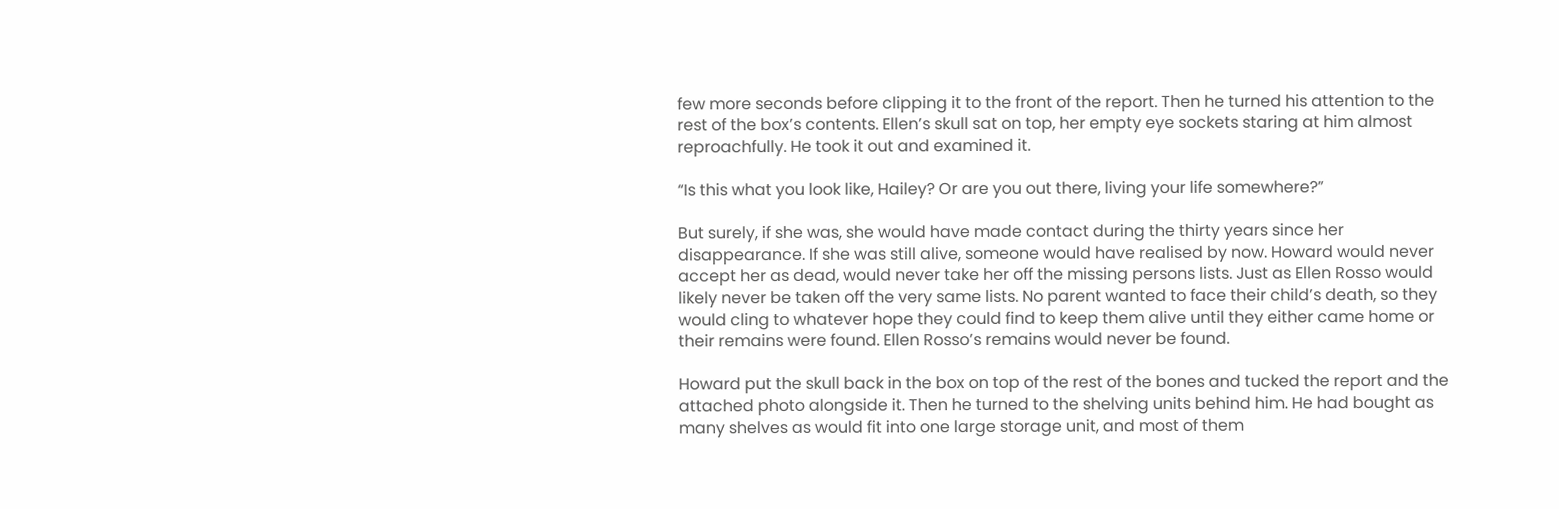few more seconds before clipping it to the front of the report. Then he turned his attention to the rest of the box’s contents. Ellen’s skull sat on top, her empty eye sockets staring at him almost reproachfully. He took it out and examined it.

“Is this what you look like, Hailey? Or are you out there, living your life somewhere?”

But surely, if she was, she would have made contact during the thirty years since her disappearance. If she was still alive, someone would have realised by now. Howard would never accept her as dead, would never take her off the missing persons lists. Just as Ellen Rosso would likely never be taken off the very same lists. No parent wanted to face their child’s death, so they would cling to whatever hope they could find to keep them alive until they either came home or their remains were found. Ellen Rosso’s remains would never be found.

Howard put the skull back in the box on top of the rest of the bones and tucked the report and the attached photo alongside it. Then he turned to the shelving units behind him. He had bought as many shelves as would fit into one large storage unit, and most of them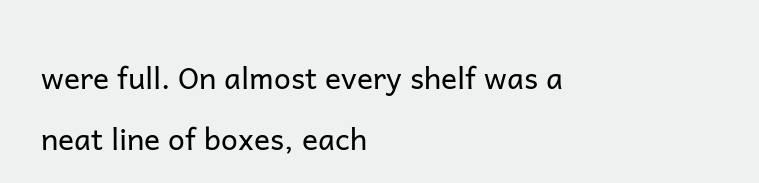were full. On almost every shelf was a neat line of boxes, each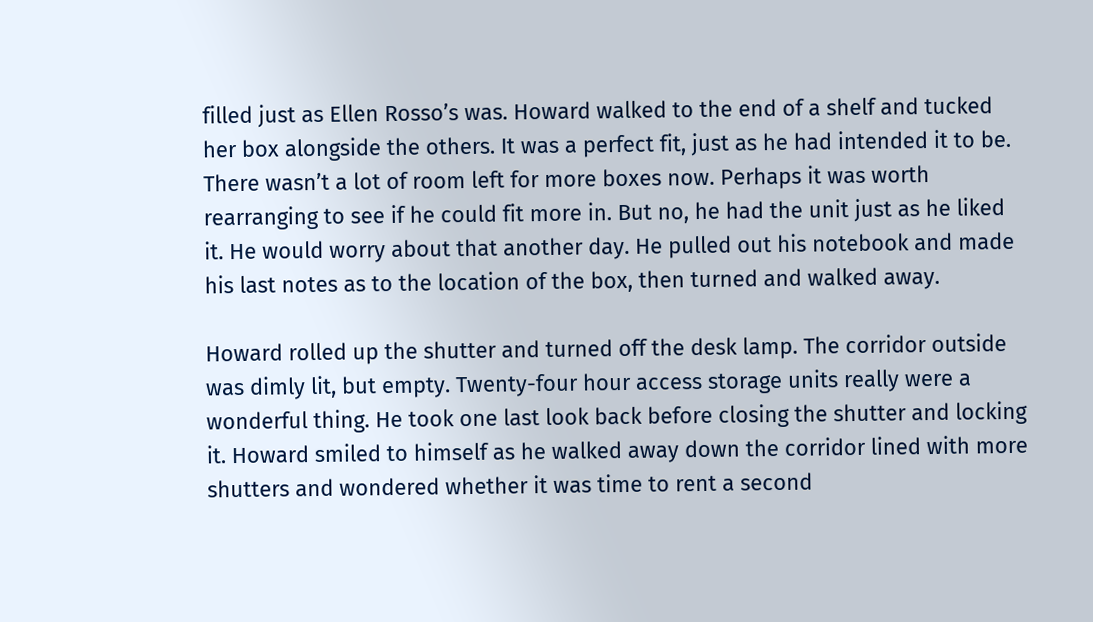filled just as Ellen Rosso’s was. Howard walked to the end of a shelf and tucked her box alongside the others. It was a perfect fit, just as he had intended it to be. There wasn’t a lot of room left for more boxes now. Perhaps it was worth rearranging to see if he could fit more in. But no, he had the unit just as he liked it. He would worry about that another day. He pulled out his notebook and made his last notes as to the location of the box, then turned and walked away.

Howard rolled up the shutter and turned off the desk lamp. The corridor outside was dimly lit, but empty. Twenty-four hour access storage units really were a wonderful thing. He took one last look back before closing the shutter and locking it. Howard smiled to himself as he walked away down the corridor lined with more shutters and wondered whether it was time to rent a second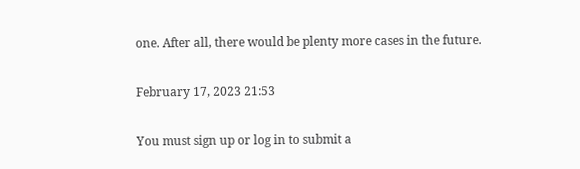one. After all, there would be plenty more cases in the future.

February 17, 2023 21:53

You must sign up or log in to submit a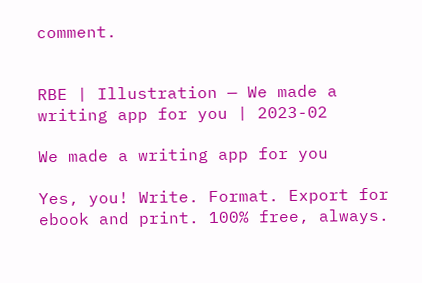comment.


RBE | Illustration — We made a writing app for you | 2023-02

We made a writing app for you

Yes, you! Write. Format. Export for ebook and print. 100% free, always.